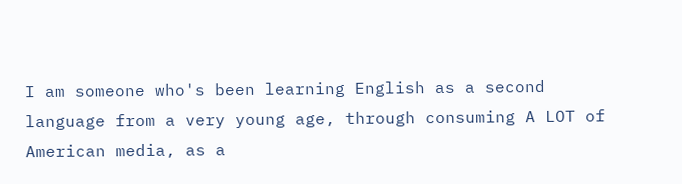I am someone who's been learning English as a second language from a very young age, through consuming A LOT of American media, as a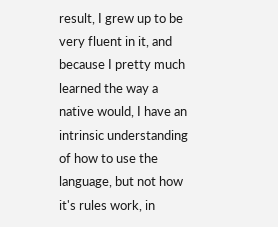result, I grew up to be very fluent in it, and because I pretty much learned the way a native would, I have an intrinsic understanding of how to use the language, but not how it's rules work, in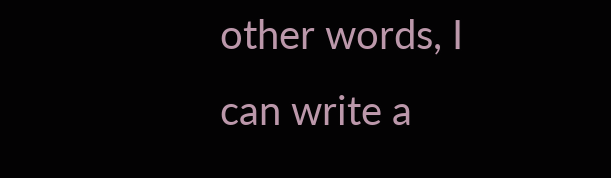other words, I can write a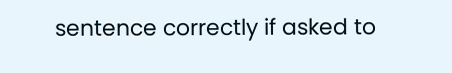sentence correctly if asked to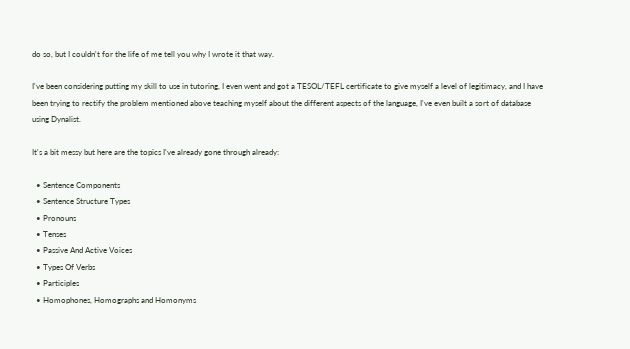do so, but I couldn't for the life of me tell you why I wrote it that way.

I've been considering putting my skill to use in tutoring, I even went and got a TESOL/TEFL certificate to give myself a level of legitimacy, and I have been trying to rectify the problem mentioned above teaching myself about the different aspects of the language, I've even built a sort of database using Dynalist.

It's a bit messy but here are the topics I've already gone through already:

  • Sentence Components
  • Sentence Structure Types
  • Pronouns
  • Tenses
  • Passive And Active Voices
  • Types Of Verbs
  • Participles
  • Homophones, Homographs and Homonyms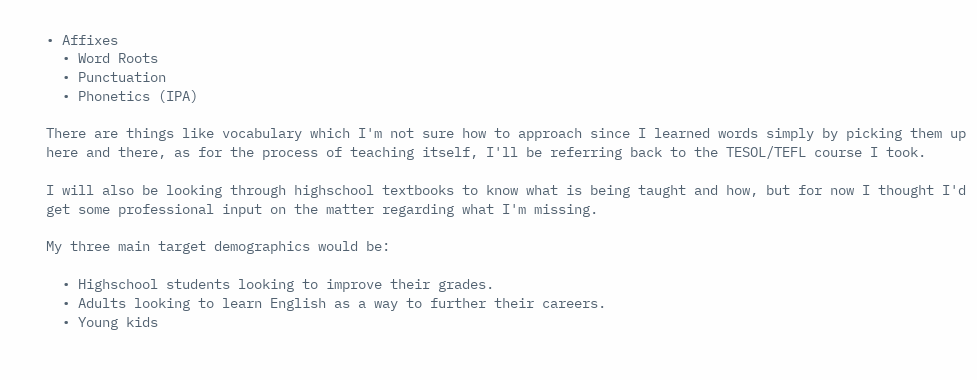• Affixes
  • Word Roots
  • Punctuation
  • Phonetics (IPA)

There are things like vocabulary which I'm not sure how to approach since I learned words simply by picking them up here and there, as for the process of teaching itself, I'll be referring back to the TESOL/TEFL course I took.

I will also be looking through highschool textbooks to know what is being taught and how, but for now I thought I'd get some professional input on the matter regarding what I'm missing.

My three main target demographics would be:

  • Highschool students looking to improve their grades.
  • Adults looking to learn English as a way to further their careers.
  • Young kids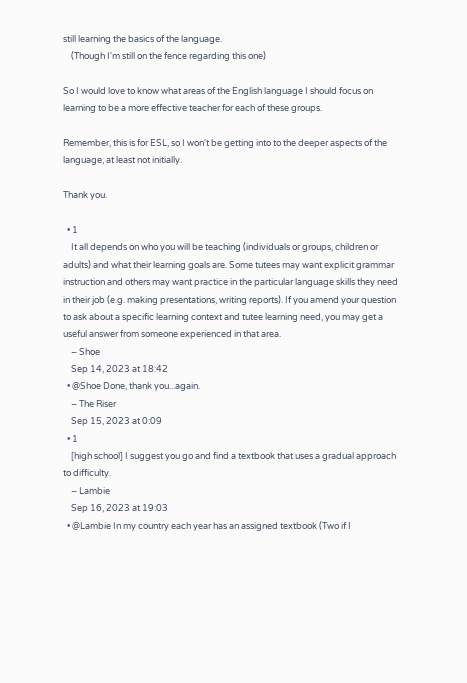still learning the basics of the language.
    (Though I'm still on the fence regarding this one)

So I would love to know what areas of the English language I should focus on learning to be a more effective teacher for each of these groups.

Remember, this is for ESL, so I won't be getting into to the deeper aspects of the language, at least not initially.

Thank you.

  • 1
    It all depends on who you will be teaching (individuals or groups, children or adults) and what their learning goals are. Some tutees may want explicit grammar instruction and others may want practice in the particular language skills they need in their job (e.g. making presentations, writing reports). If you amend your question to ask about a specific learning context and tutee learning need, you may get a useful answer from someone experienced in that area.
    – Shoe
    Sep 14, 2023 at 18:42
  • @Shoe Done, thank you...again.
    – The Riser
    Sep 15, 2023 at 0:09
  • 1
    [high school] I suggest you go and find a textbook that uses a gradual approach to difficulty.
    – Lambie
    Sep 16, 2023 at 19:03
  • @Lambie In my country each year has an assigned textbook (Two if I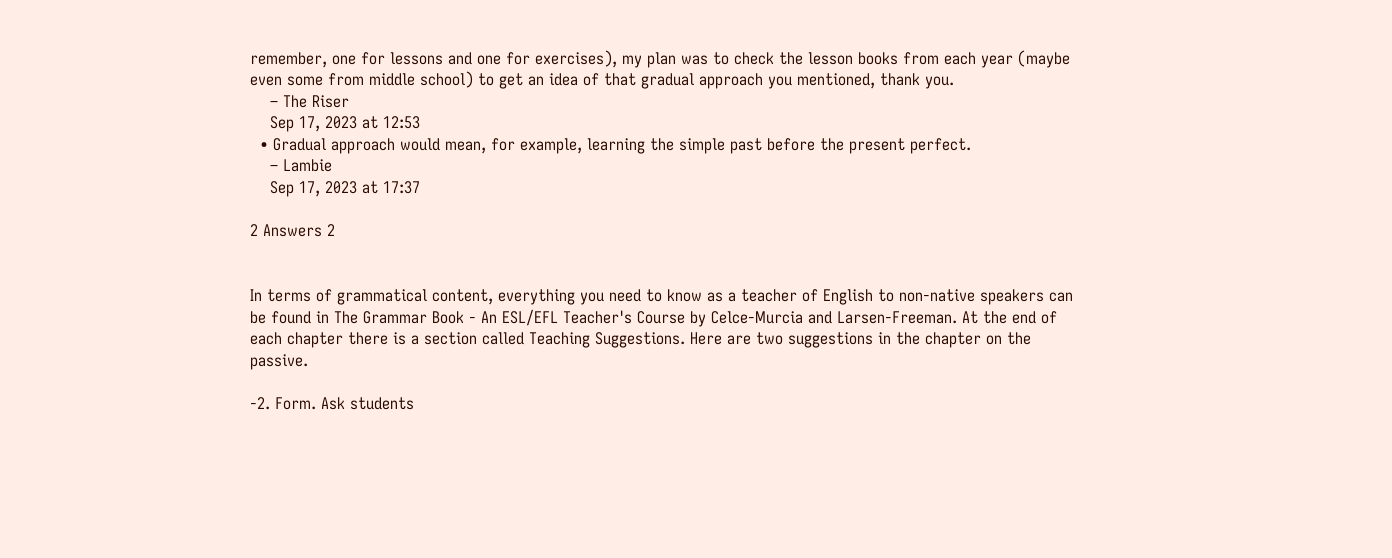remember, one for lessons and one for exercises), my plan was to check the lesson books from each year (maybe even some from middle school) to get an idea of that gradual approach you mentioned, thank you.
    – The Riser
    Sep 17, 2023 at 12:53
  • Gradual approach would mean, for example, learning the simple past before the present perfect.
    – Lambie
    Sep 17, 2023 at 17:37

2 Answers 2


In terms of grammatical content, everything you need to know as a teacher of English to non-native speakers can be found in The Grammar Book - An ESL/EFL Teacher's Course by Celce-Murcia and Larsen-Freeman. At the end of each chapter there is a section called Teaching Suggestions. Here are two suggestions in the chapter on the passive.

-2. Form. Ask students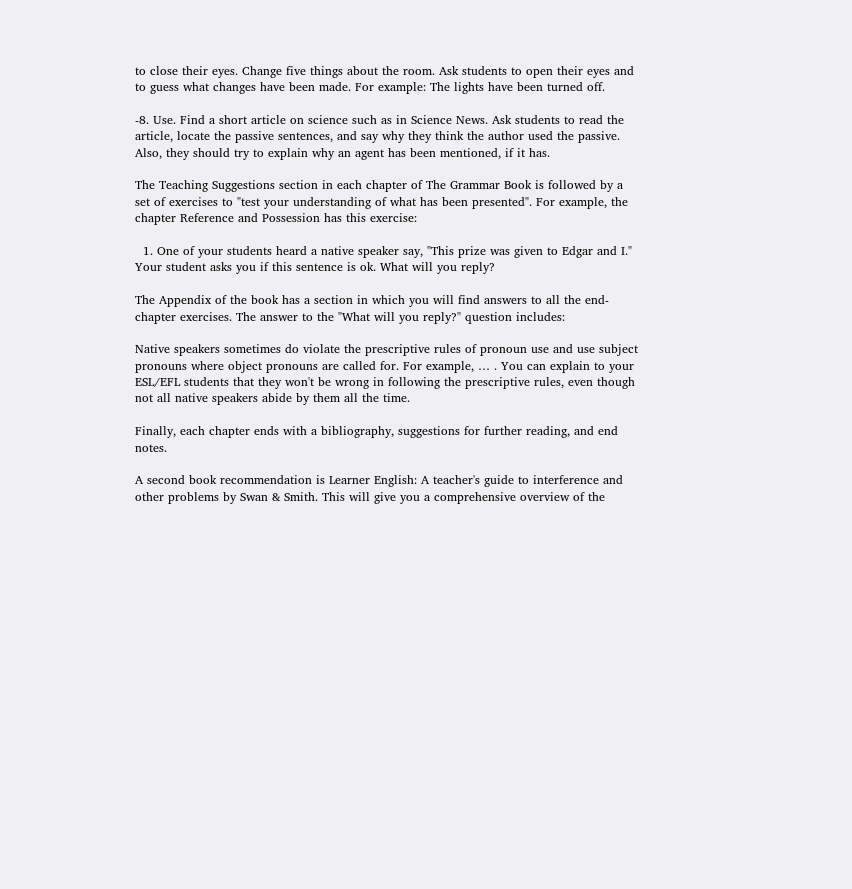to close their eyes. Change five things about the room. Ask students to open their eyes and to guess what changes have been made. For example: The lights have been turned off.

-8. Use. Find a short article on science such as in Science News. Ask students to read the article, locate the passive sentences, and say why they think the author used the passive. Also, they should try to explain why an agent has been mentioned, if it has.

The Teaching Suggestions section in each chapter of The Grammar Book is followed by a set of exercises to "test your understanding of what has been presented". For example, the chapter Reference and Possession has this exercise:

  1. One of your students heard a native speaker say, "This prize was given to Edgar and I." Your student asks you if this sentence is ok. What will you reply?

The Appendix of the book has a section in which you will find answers to all the end-chapter exercises. The answer to the "What will you reply?" question includes:

Native speakers sometimes do violate the prescriptive rules of pronoun use and use subject pronouns where object pronouns are called for. For example, … . You can explain to your ESL/EFL students that they won't be wrong in following the prescriptive rules, even though not all native speakers abide by them all the time.

Finally, each chapter ends with a bibliography, suggestions for further reading, and end notes.

A second book recommendation is Learner English: A teacher's guide to interference and other problems by Swan & Smith. This will give you a comprehensive overview of the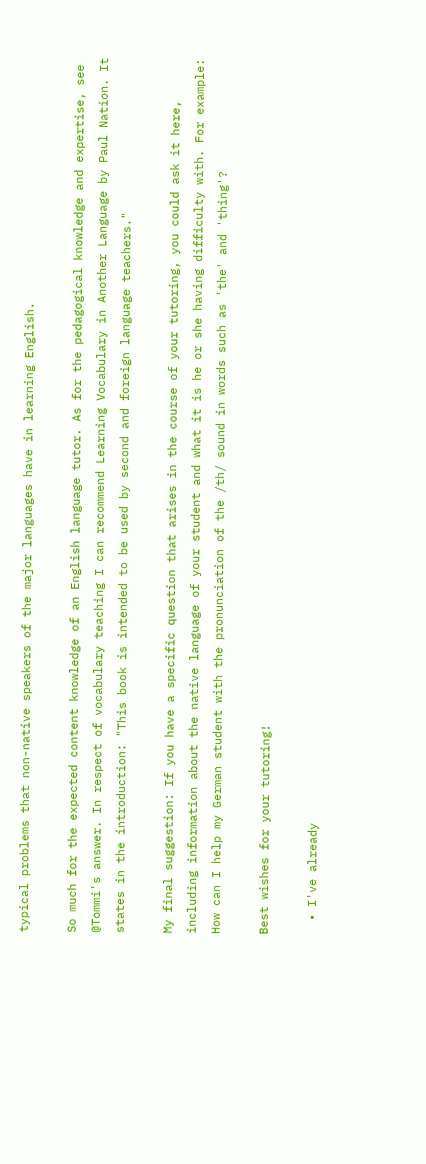typical problems that non-native speakers of the major languages have in learning English.

So much for the expected content knowledge of an English language tutor. As for the pedagogical knowledge and expertise, see @Tommi's answer. In respect of vocabulary teaching I can recommend Learning Vocabulary in Another Language by Paul Nation. It states in the introduction: "This book is intended to be used by second and foreign language teachers."

My final suggestion: If you have a specific question that arises in the course of your tutoring, you could ask it here, including information about the native language of your student and what it is he or she having difficulty with. For example: How can I help my German student with the pronunciation of the /th/ sound in words such as 'the' and 'thing'?

Best wishes for your tutoring!

  • I've already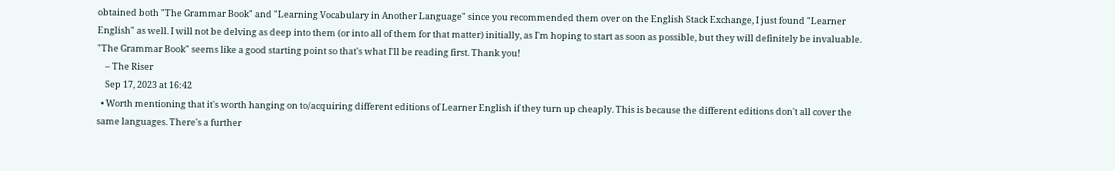obtained both "The Grammar Book" and "Learning Vocabulary in Another Language" since you recommended them over on the English Stack Exchange, I just found "Learner English" as well. I will not be delving as deep into them (or into all of them for that matter) initially, as I'm hoping to start as soon as possible, but they will definitely be invaluable. "The Grammar Book" seems like a good starting point so that's what I'll be reading first. Thank you!
    – The Riser
    Sep 17, 2023 at 16:42
  • Worth mentioning that it's worth hanging on to/acquiring different editions of Learner English if they turn up cheaply. This is because the different editions don't all cover the same languages. There's a further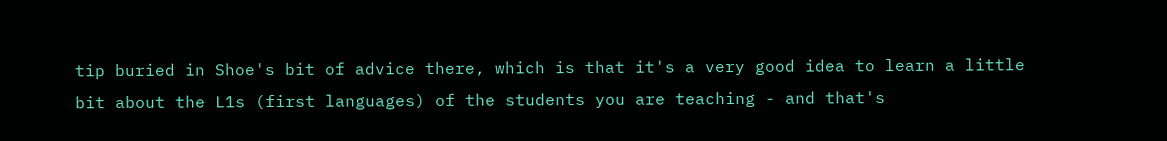tip buried in Shoe's bit of advice there, which is that it's a very good idea to learn a little bit about the L1s (first languages) of the students you are teaching - and that's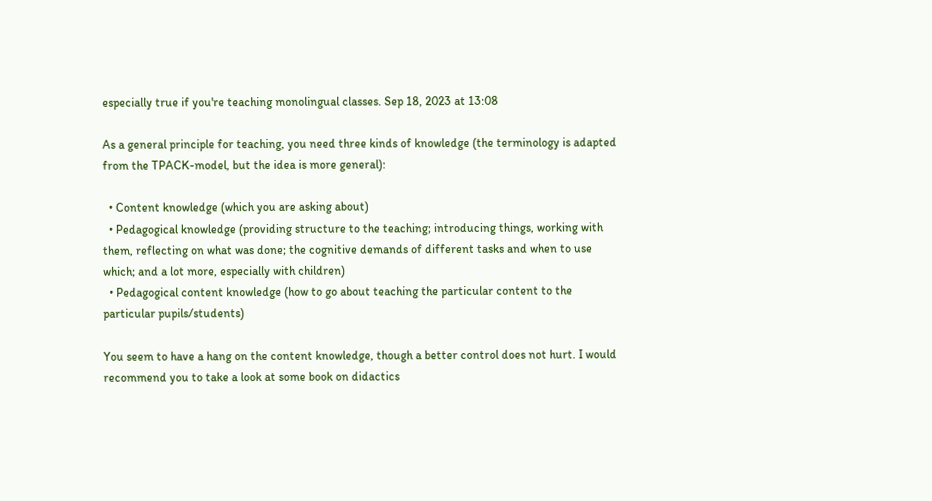especially true if you're teaching monolingual classes. Sep 18, 2023 at 13:08

As a general principle for teaching, you need three kinds of knowledge (the terminology is adapted from the TPACK-model, but the idea is more general):

  • Content knowledge (which you are asking about)
  • Pedagogical knowledge (providing structure to the teaching; introducing things, working with them, reflecting on what was done; the cognitive demands of different tasks and when to use which; and a lot more, especially with children)
  • Pedagogical content knowledge (how to go about teaching the particular content to the particular pupils/students)

You seem to have a hang on the content knowledge, though a better control does not hurt. I would recommend you to take a look at some book on didactics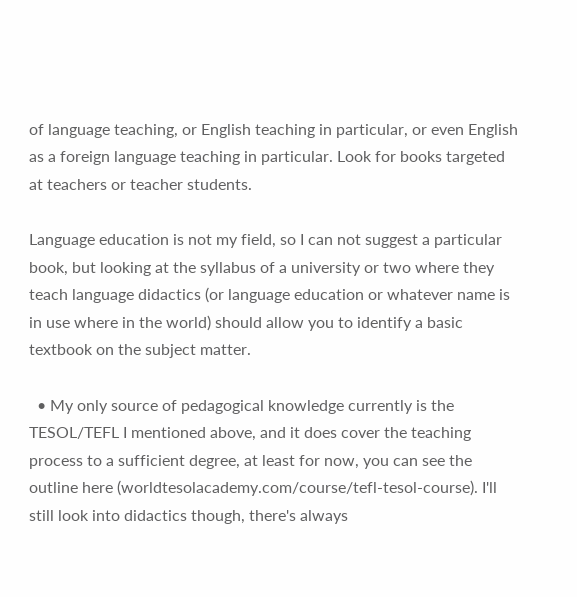of language teaching, or English teaching in particular, or even English as a foreign language teaching in particular. Look for books targeted at teachers or teacher students.

Language education is not my field, so I can not suggest a particular book, but looking at the syllabus of a university or two where they teach language didactics (or language education or whatever name is in use where in the world) should allow you to identify a basic textbook on the subject matter.

  • My only source of pedagogical knowledge currently is the TESOL/TEFL I mentioned above, and it does cover the teaching process to a sufficient degree, at least for now, you can see the outline here (worldtesolacademy.com/course/tefl-tesol-course). I'll still look into didactics though, there's always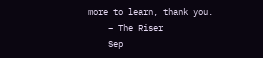more to learn, thank you.
    – The Riser
    Sep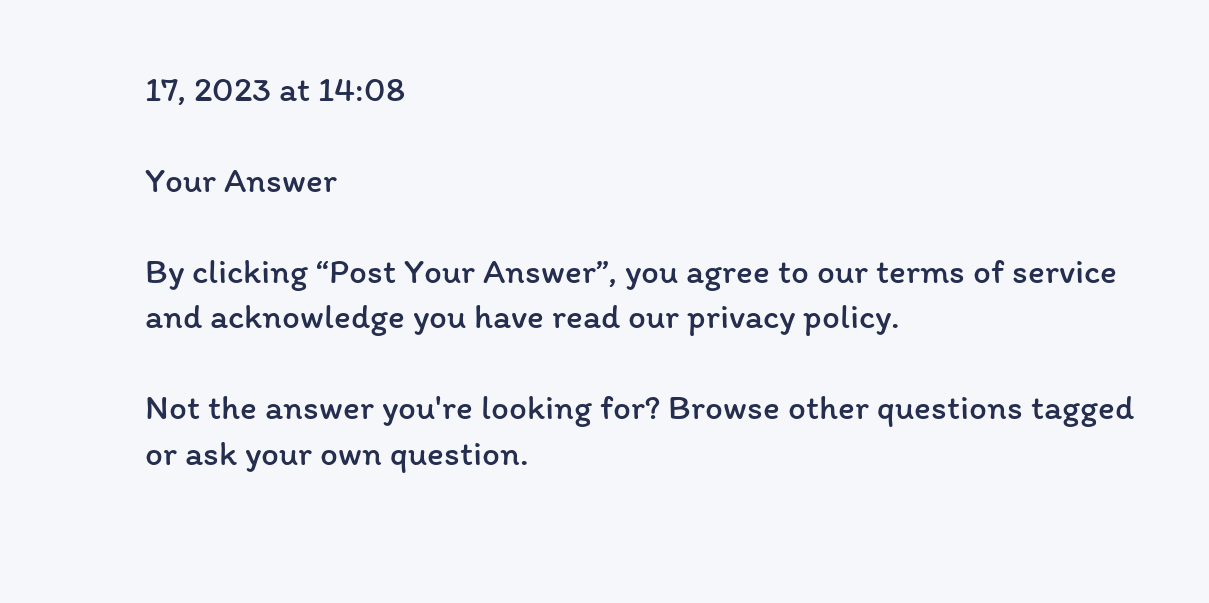17, 2023 at 14:08

Your Answer

By clicking “Post Your Answer”, you agree to our terms of service and acknowledge you have read our privacy policy.

Not the answer you're looking for? Browse other questions tagged or ask your own question.